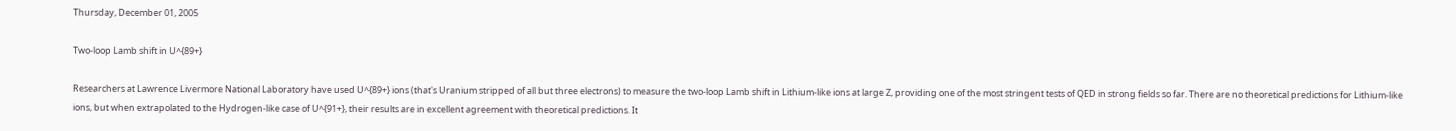Thursday, December 01, 2005

Two-loop Lamb shift in U^{89+}

Researchers at Lawrence Livermore National Laboratory have used U^{89+} ions (that's Uranium stripped of all but three electrons) to measure the two-loop Lamb shift in Lithium-like ions at large Z, providing one of the most stringent tests of QED in strong fields so far. There are no theoretical predictions for Lithium-like ions, but when extrapolated to the Hydrogen-like case of U^{91+}, their results are in excellent agreement with theoretical predictions. It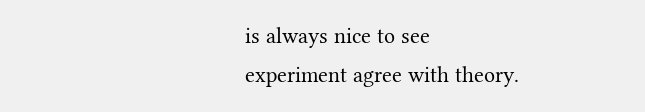is always nice to see experiment agree with theory.